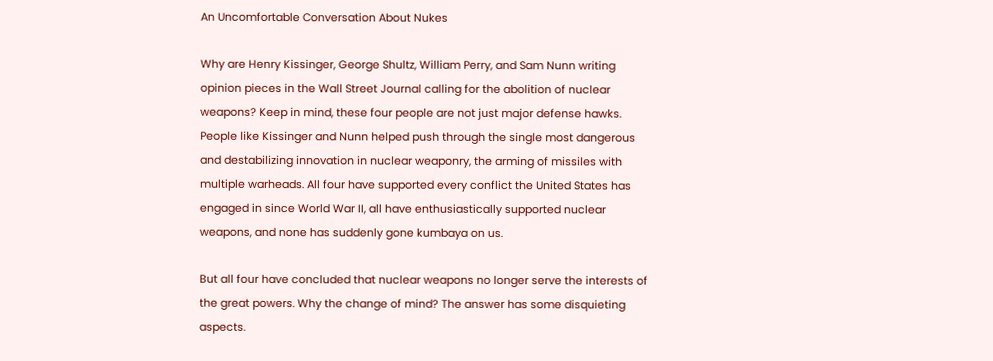An Uncomfortable Conversation About Nukes

Why are Henry Kissinger, George Shultz, William Perry, and Sam Nunn writing opinion pieces in the Wall Street Journal calling for the abolition of nuclear weapons? Keep in mind, these four people are not just major defense hawks. People like Kissinger and Nunn helped push through the single most dangerous and destabilizing innovation in nuclear weaponry, the arming of missiles with multiple warheads. All four have supported every conflict the United States has engaged in since World War II, all have enthusiastically supported nuclear weapons, and none has suddenly gone kumbaya on us.

But all four have concluded that nuclear weapons no longer serve the interests of the great powers. Why the change of mind? The answer has some disquieting aspects.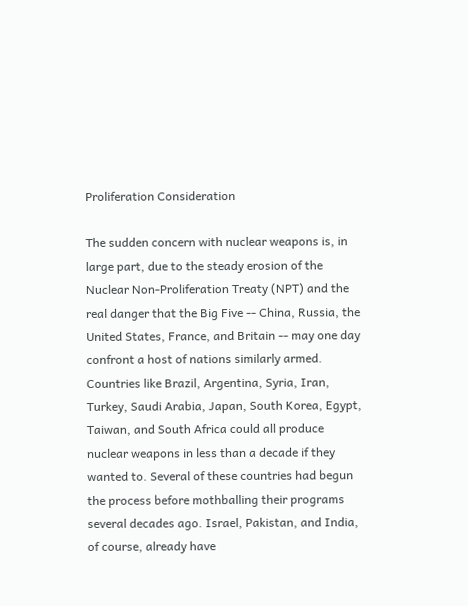Proliferation Consideration

The sudden concern with nuclear weapons is, in large part, due to the steady erosion of the Nuclear Non-Proliferation Treaty (NPT) and the real danger that the Big Five -- China, Russia, the United States, France, and Britain -- may one day confront a host of nations similarly armed. Countries like Brazil, Argentina, Syria, Iran, Turkey, Saudi Arabia, Japan, South Korea, Egypt, Taiwan, and South Africa could all produce nuclear weapons in less than a decade if they wanted to. Several of these countries had begun the process before mothballing their programs several decades ago. Israel, Pakistan, and India, of course, already have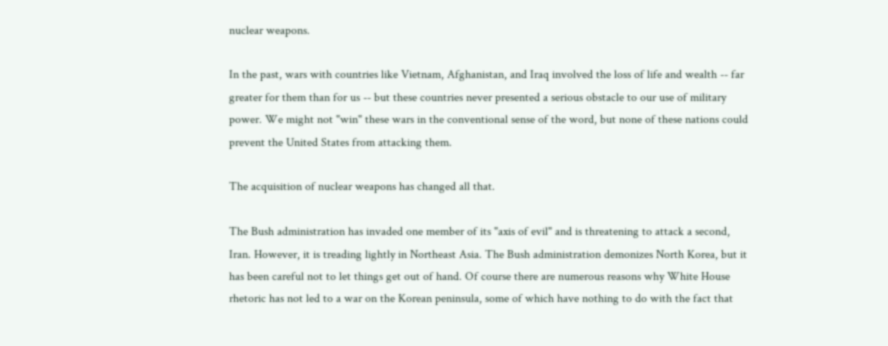nuclear weapons.

In the past, wars with countries like Vietnam, Afghanistan, and Iraq involved the loss of life and wealth -- far greater for them than for us -- but these countries never presented a serious obstacle to our use of military power. We might not "win" these wars in the conventional sense of the word, but none of these nations could prevent the United States from attacking them.

The acquisition of nuclear weapons has changed all that.

The Bush administration has invaded one member of its "axis of evil" and is threatening to attack a second, Iran. However, it is treading lightly in Northeast Asia. The Bush administration demonizes North Korea, but it has been careful not to let things get out of hand. Of course there are numerous reasons why White House rhetoric has not led to a war on the Korean peninsula, some of which have nothing to do with the fact that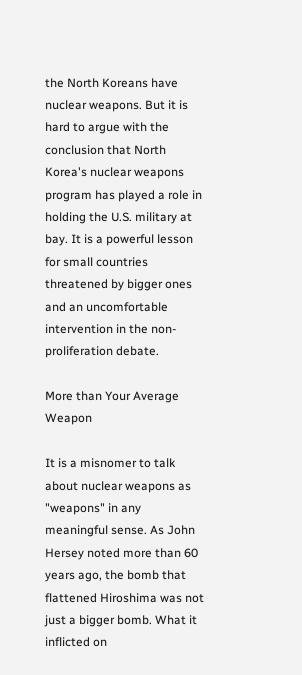the North Koreans have nuclear weapons. But it is hard to argue with the conclusion that North Korea's nuclear weapons program has played a role in holding the U.S. military at bay. It is a powerful lesson for small countries threatened by bigger ones and an uncomfortable intervention in the non-proliferation debate.

More than Your Average Weapon

It is a misnomer to talk about nuclear weapons as "weapons" in any meaningful sense. As John Hersey noted more than 60 years ago, the bomb that flattened Hiroshima was not just a bigger bomb. What it inflicted on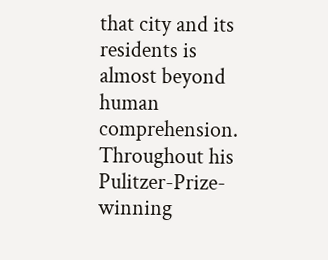that city and its residents is almost beyond human comprehension. Throughout his Pulitzer-Prize-winning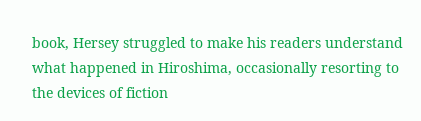book, Hersey struggled to make his readers understand what happened in Hiroshima, occasionally resorting to the devices of fiction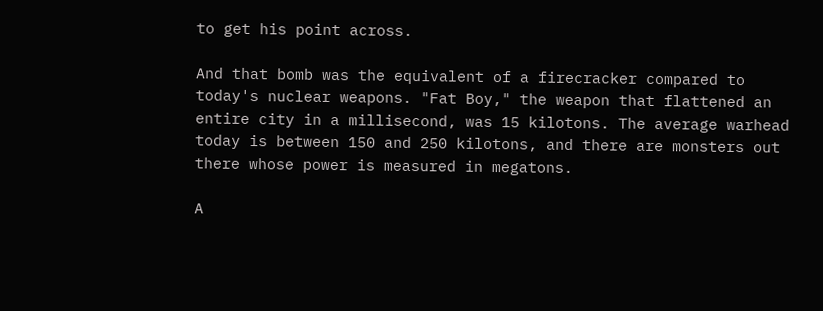to get his point across.

And that bomb was the equivalent of a firecracker compared to today's nuclear weapons. "Fat Boy," the weapon that flattened an entire city in a millisecond, was 15 kilotons. The average warhead today is between 150 and 250 kilotons, and there are monsters out there whose power is measured in megatons.

A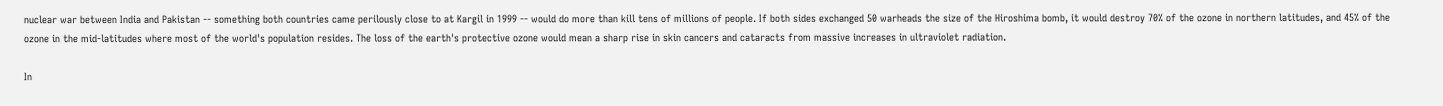nuclear war between India and Pakistan -- something both countries came perilously close to at Kargil in 1999 -- would do more than kill tens of millions of people. If both sides exchanged 50 warheads the size of the Hiroshima bomb, it would destroy 70% of the ozone in northern latitudes, and 45% of the ozone in the mid-latitudes where most of the world's population resides. The loss of the earth's protective ozone would mean a sharp rise in skin cancers and cataracts from massive increases in ultraviolet radiation.

In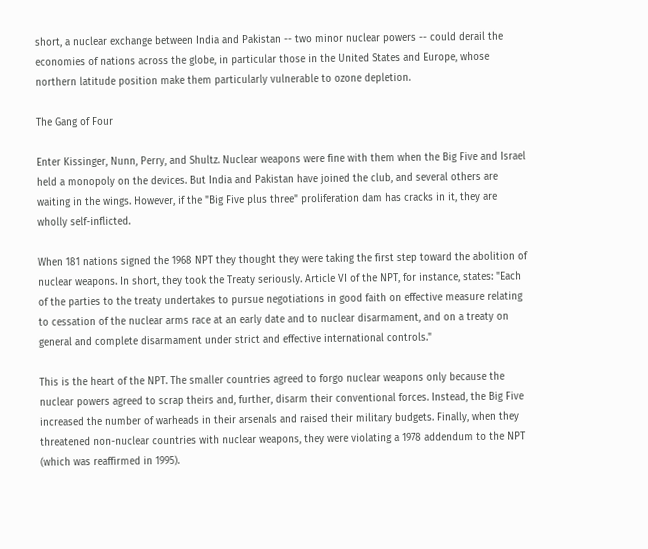short, a nuclear exchange between India and Pakistan -- two minor nuclear powers -- could derail the economies of nations across the globe, in particular those in the United States and Europe, whose northern latitude position make them particularly vulnerable to ozone depletion.

The Gang of Four

Enter Kissinger, Nunn, Perry, and Shultz. Nuclear weapons were fine with them when the Big Five and Israel held a monopoly on the devices. But India and Pakistan have joined the club, and several others are waiting in the wings. However, if the "Big Five plus three" proliferation dam has cracks in it, they are wholly self-inflicted.

When 181 nations signed the 1968 NPT they thought they were taking the first step toward the abolition of nuclear weapons. In short, they took the Treaty seriously. Article VI of the NPT, for instance, states: "Each of the parties to the treaty undertakes to pursue negotiations in good faith on effective measure relating to cessation of the nuclear arms race at an early date and to nuclear disarmament, and on a treaty on general and complete disarmament under strict and effective international controls."

This is the heart of the NPT. The smaller countries agreed to forgo nuclear weapons only because the nuclear powers agreed to scrap theirs and, further, disarm their conventional forces. Instead, the Big Five increased the number of warheads in their arsenals and raised their military budgets. Finally, when they threatened non-nuclear countries with nuclear weapons, they were violating a 1978 addendum to the NPT (which was reaffirmed in 1995).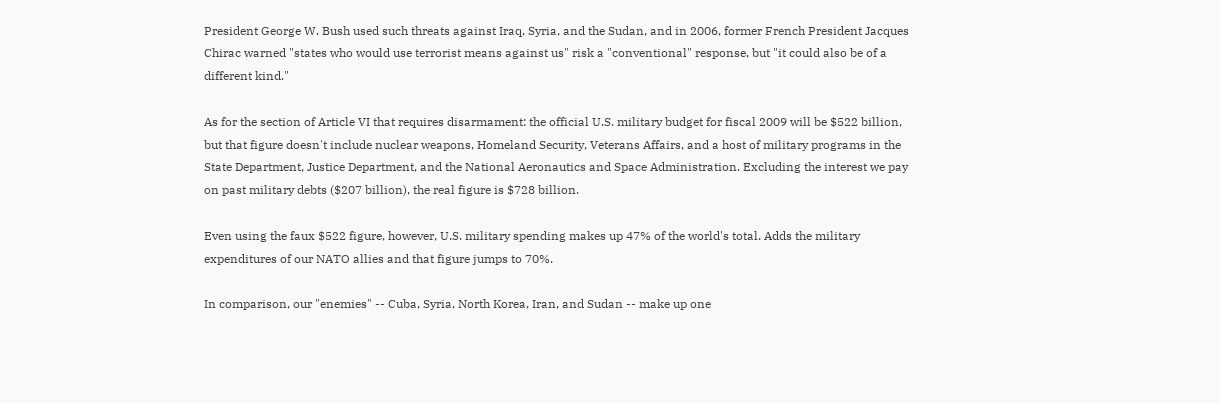President George W. Bush used such threats against Iraq, Syria, and the Sudan, and in 2006, former French President Jacques Chirac warned "states who would use terrorist means against us" risk a "conventional" response, but "it could also be of a different kind."

As for the section of Article VI that requires disarmament: the official U.S. military budget for fiscal 2009 will be $522 billion, but that figure doesn't include nuclear weapons, Homeland Security, Veterans Affairs, and a host of military programs in the State Department, Justice Department, and the National Aeronautics and Space Administration. Excluding the interest we pay on past military debts ($207 billion), the real figure is $728 billion.

Even using the faux $522 figure, however, U.S. military spending makes up 47% of the world's total. Adds the military expenditures of our NATO allies and that figure jumps to 70%.

In comparison, our "enemies" -- Cuba, Syria, North Korea, Iran, and Sudan -- make up one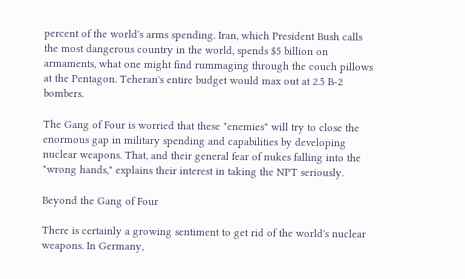percent of the world's arms spending. Iran, which President Bush calls the most dangerous country in the world, spends $5 billion on armaments, what one might find rummaging through the couch pillows at the Pentagon. Teheran's entire budget would max out at 2.5 B-2 bombers.

The Gang of Four is worried that these "enemies" will try to close the enormous gap in military spending and capabilities by developing nuclear weapons. That, and their general fear of nukes falling into the "wrong hands," explains their interest in taking the NPT seriously.

Beyond the Gang of Four

There is certainly a growing sentiment to get rid of the world's nuclear weapons. In Germany,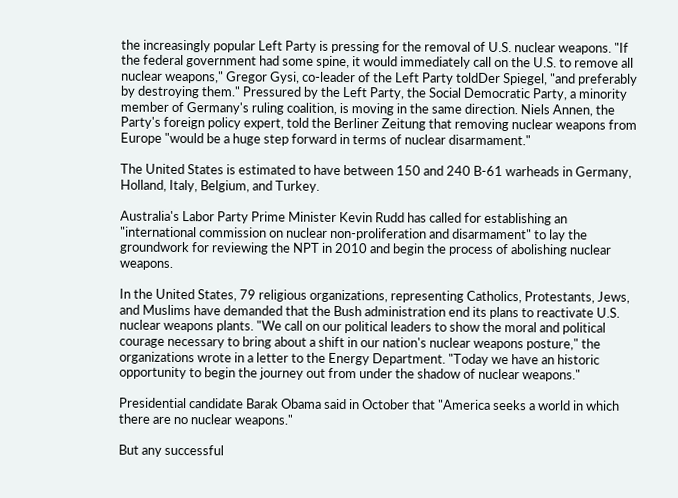the increasingly popular Left Party is pressing for the removal of U.S. nuclear weapons. "If the federal government had some spine, it would immediately call on the U.S. to remove all nuclear weapons," Gregor Gysi, co-leader of the Left Party toldDer Spiegel, "and preferably by destroying them." Pressured by the Left Party, the Social Democratic Party, a minority member of Germany's ruling coalition, is moving in the same direction. Niels Annen, the Party's foreign policy expert, told the Berliner Zeitung that removing nuclear weapons from Europe "would be a huge step forward in terms of nuclear disarmament."

The United States is estimated to have between 150 and 240 B-61 warheads in Germany, Holland, Italy, Belgium, and Turkey.

Australia's Labor Party Prime Minister Kevin Rudd has called for establishing an "international commission on nuclear non-proliferation and disarmament" to lay the groundwork for reviewing the NPT in 2010 and begin the process of abolishing nuclear weapons.

In the United States, 79 religious organizations, representing Catholics, Protestants, Jews, and Muslims have demanded that the Bush administration end its plans to reactivate U.S. nuclear weapons plants. "We call on our political leaders to show the moral and political courage necessary to bring about a shift in our nation's nuclear weapons posture," the organizations wrote in a letter to the Energy Department. "Today we have an historic opportunity to begin the journey out from under the shadow of nuclear weapons."

Presidential candidate Barak Obama said in October that "America seeks a world in which there are no nuclear weapons."

But any successful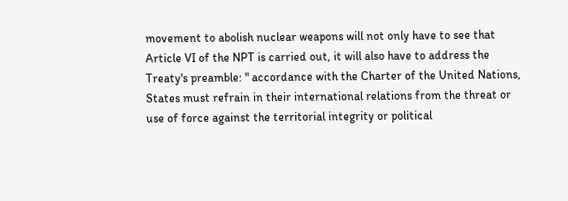movement to abolish nuclear weapons will not only have to see that Article VI of the NPT is carried out, it will also have to address the Treaty's preamble: " accordance with the Charter of the United Nations, States must refrain in their international relations from the threat or use of force against the territorial integrity or political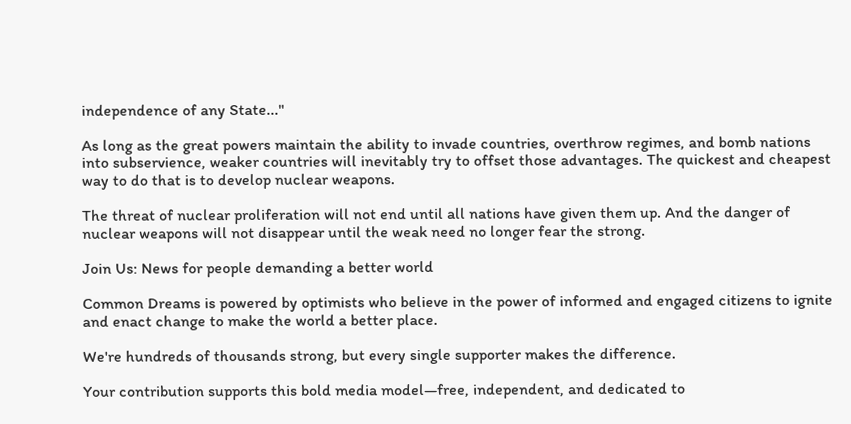independence of any State..."

As long as the great powers maintain the ability to invade countries, overthrow regimes, and bomb nations into subservience, weaker countries will inevitably try to offset those advantages. The quickest and cheapest way to do that is to develop nuclear weapons.

The threat of nuclear proliferation will not end until all nations have given them up. And the danger of nuclear weapons will not disappear until the weak need no longer fear the strong.

Join Us: News for people demanding a better world

Common Dreams is powered by optimists who believe in the power of informed and engaged citizens to ignite and enact change to make the world a better place.

We're hundreds of thousands strong, but every single supporter makes the difference.

Your contribution supports this bold media model—free, independent, and dedicated to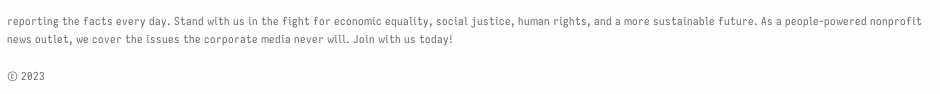reporting the facts every day. Stand with us in the fight for economic equality, social justice, human rights, and a more sustainable future. As a people-powered nonprofit news outlet, we cover the issues the corporate media never will. Join with us today!

© 2023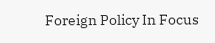Foreign Policy In Focus